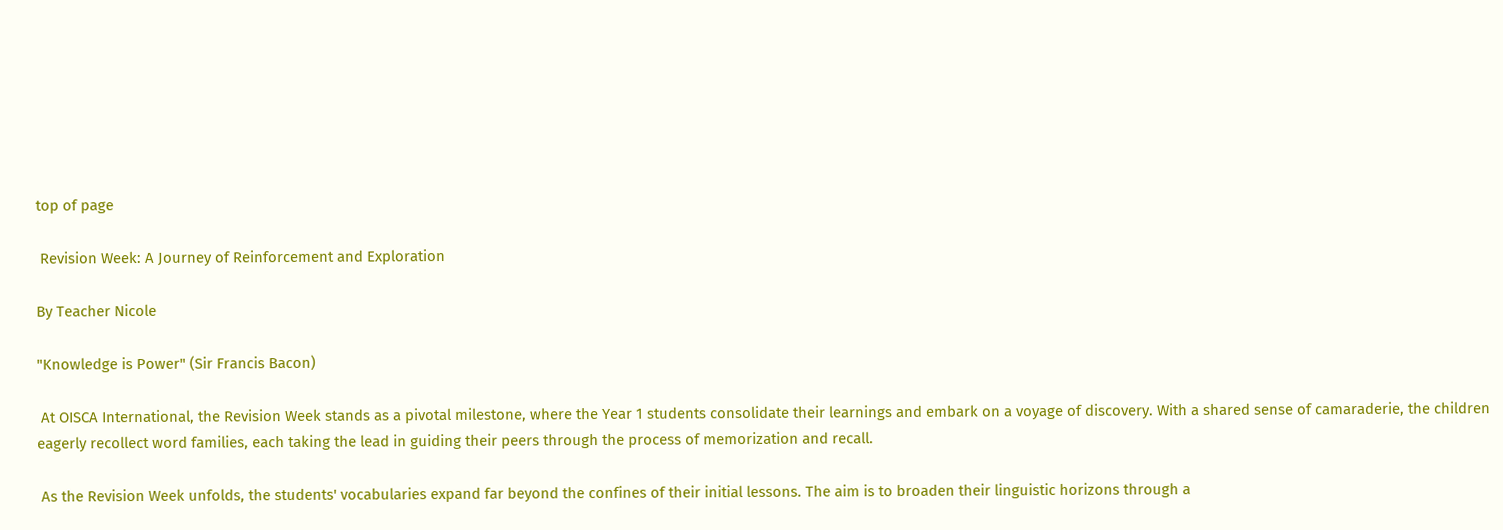top of page

 Revision Week: A Journey of Reinforcement and Exploration

By Teacher Nicole

"Knowledge is Power" (Sir Francis Bacon)

 At OISCA International, the Revision Week stands as a pivotal milestone, where the Year 1 students consolidate their learnings and embark on a voyage of discovery. With a shared sense of camaraderie, the children eagerly recollect word families, each taking the lead in guiding their peers through the process of memorization and recall.

 As the Revision Week unfolds, the students' vocabularies expand far beyond the confines of their initial lessons. The aim is to broaden their linguistic horizons through a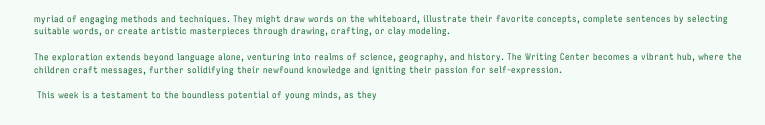myriad of engaging methods and techniques. They might draw words on the whiteboard, illustrate their favorite concepts, complete sentences by selecting suitable words, or create artistic masterpieces through drawing, crafting, or clay modeling.

The exploration extends beyond language alone, venturing into realms of science, geography, and history. The Writing Center becomes a vibrant hub, where the children craft messages, further solidifying their newfound knowledge and igniting their passion for self-expression.

 This week is a testament to the boundless potential of young minds, as they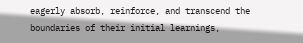eagerly absorb, reinforce, and transcend the boundaries of their initial learnings,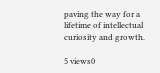paving the way for a lifetime of intellectual curiosity and growth.

5 views0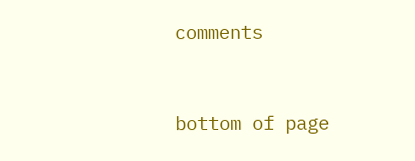comments


bottom of page